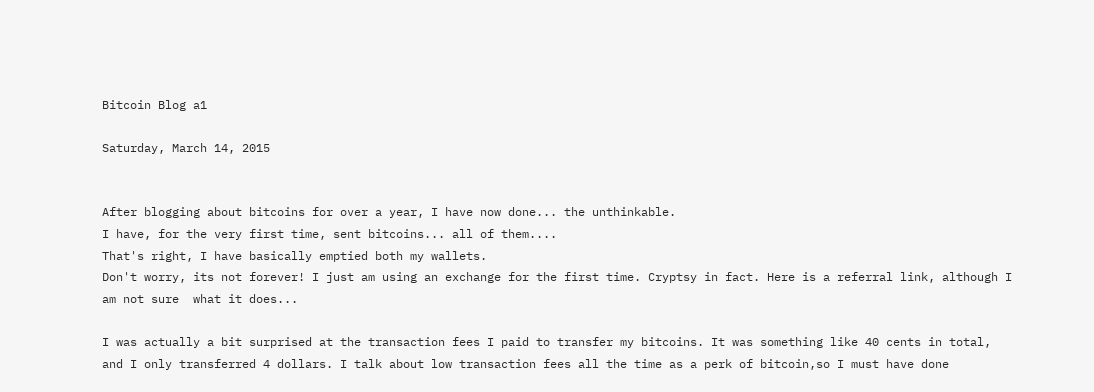Bitcoin Blog a1

Saturday, March 14, 2015


After blogging about bitcoins for over a year, I have now done... the unthinkable.
I have, for the very first time, sent bitcoins... all of them....
That's right, I have basically emptied both my wallets.
Don't worry, its not forever! I just am using an exchange for the first time. Cryptsy in fact. Here is a referral link, although I am not sure  what it does...

I was actually a bit surprised at the transaction fees I paid to transfer my bitcoins. It was something like 40 cents in total, and I only transferred 4 dollars. I talk about low transaction fees all the time as a perk of bitcoin,so I must have done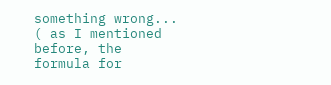something wrong... ( as I mentioned before, the formula for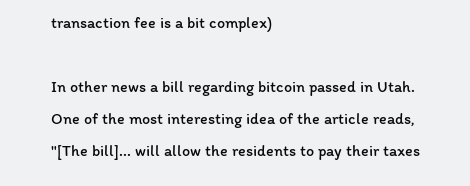transaction fee is a bit complex)

In other news a bill regarding bitcoin passed in Utah.  One of the most interesting idea of the article reads, "[The bill]... will allow the residents to pay their taxes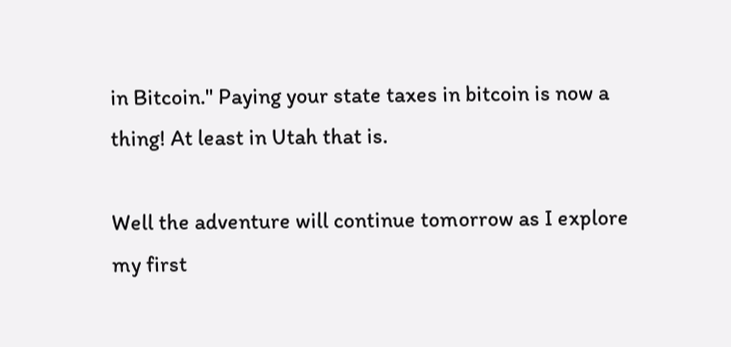in Bitcoin." Paying your state taxes in bitcoin is now a thing! At least in Utah that is.

Well the adventure will continue tomorrow as I explore my first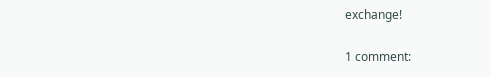exchange!

1 comment: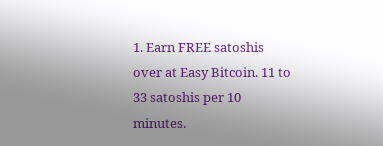1. Earn FREE satoshis over at Easy Bitcoin. 11 to 33 satoshis per 10 minutes.